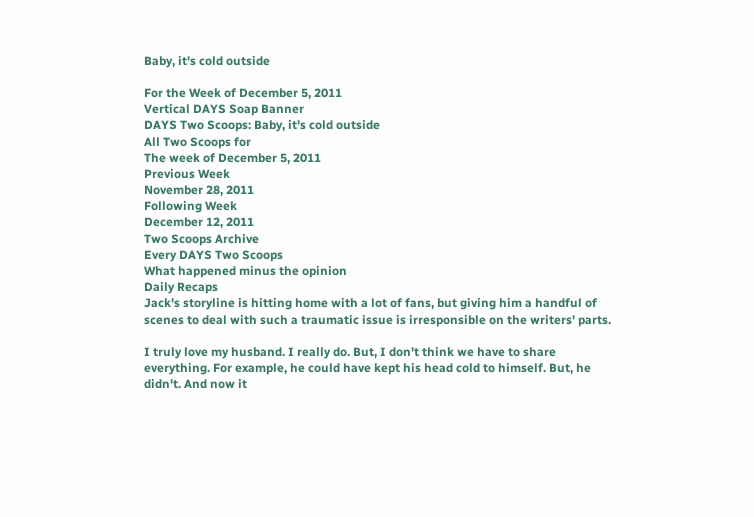Baby, it's cold outside

For the Week of December 5, 2011
Vertical DAYS Soap Banner
DAYS Two Scoops: Baby, it's cold outside
All Two Scoops for
The week of December 5, 2011
Previous Week
November 28, 2011
Following Week
December 12, 2011
Two Scoops Archive
Every DAYS Two Scoops
What happened minus the opinion
Daily Recaps
Jack's storyline is hitting home with a lot of fans, but giving him a handful of scenes to deal with such a traumatic issue is irresponsible on the writers' parts.

I truly love my husband. I really do. But, I don't think we have to share everything. For example, he could have kept his head cold to himself. But, he didn't. And now it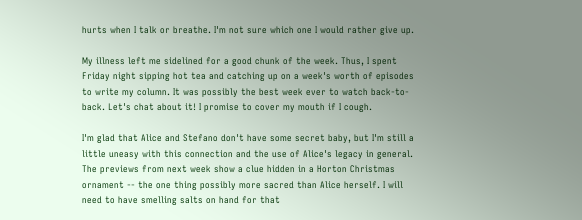hurts when I talk or breathe. I'm not sure which one I would rather give up.

My illness left me sidelined for a good chunk of the week. Thus, I spent Friday night sipping hot tea and catching up on a week's worth of episodes to write my column. It was possibly the best week ever to watch back-to-back. Let's chat about it! I promise to cover my mouth if I cough.

I'm glad that Alice and Stefano don't have some secret baby, but I'm still a little uneasy with this connection and the use of Alice's legacy in general. The previews from next week show a clue hidden in a Horton Christmas ornament -- the one thing possibly more sacred than Alice herself. I will need to have smelling salts on hand for that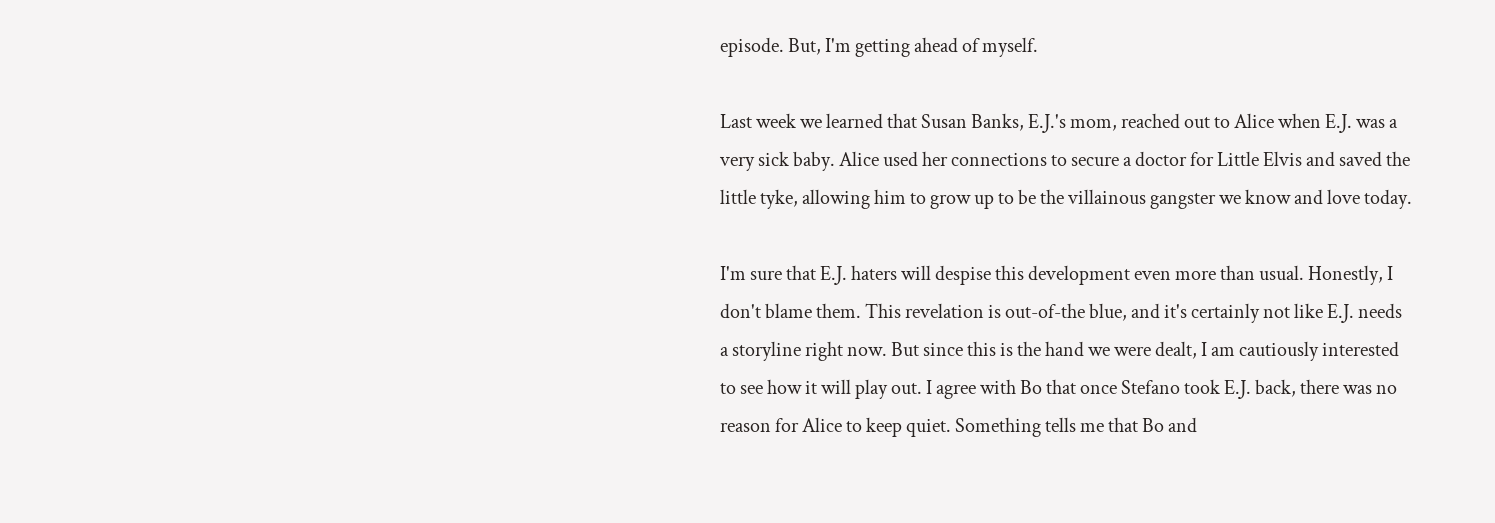episode. But, I'm getting ahead of myself.

Last week we learned that Susan Banks, E.J.'s mom, reached out to Alice when E.J. was a very sick baby. Alice used her connections to secure a doctor for Little Elvis and saved the little tyke, allowing him to grow up to be the villainous gangster we know and love today.

I'm sure that E.J. haters will despise this development even more than usual. Honestly, I don't blame them. This revelation is out-of-the blue, and it's certainly not like E.J. needs a storyline right now. But since this is the hand we were dealt, I am cautiously interested to see how it will play out. I agree with Bo that once Stefano took E.J. back, there was no reason for Alice to keep quiet. Something tells me that Bo and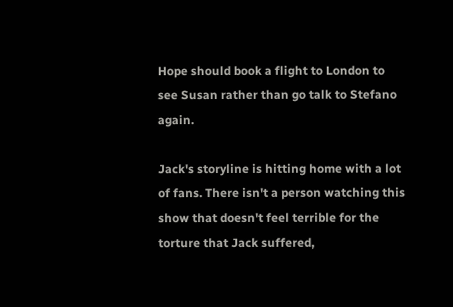Hope should book a flight to London to see Susan rather than go talk to Stefano again.

Jack's storyline is hitting home with a lot of fans. There isn't a person watching this show that doesn't feel terrible for the torture that Jack suffered,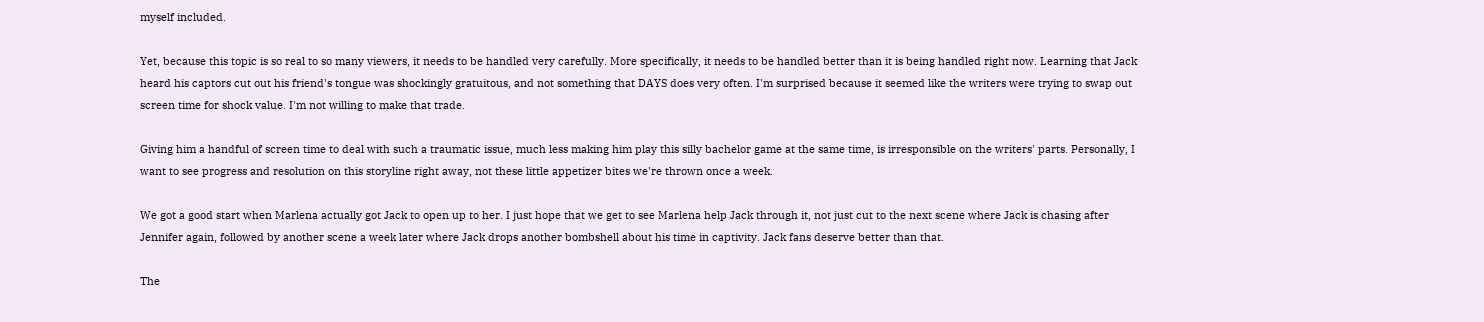myself included.

Yet, because this topic is so real to so many viewers, it needs to be handled very carefully. More specifically, it needs to be handled better than it is being handled right now. Learning that Jack heard his captors cut out his friend's tongue was shockingly gratuitous, and not something that DAYS does very often. I'm surprised because it seemed like the writers were trying to swap out screen time for shock value. I'm not willing to make that trade.

Giving him a handful of screen time to deal with such a traumatic issue, much less making him play this silly bachelor game at the same time, is irresponsible on the writers' parts. Personally, I want to see progress and resolution on this storyline right away, not these little appetizer bites we're thrown once a week.

We got a good start when Marlena actually got Jack to open up to her. I just hope that we get to see Marlena help Jack through it, not just cut to the next scene where Jack is chasing after Jennifer again, followed by another scene a week later where Jack drops another bombshell about his time in captivity. Jack fans deserve better than that.

The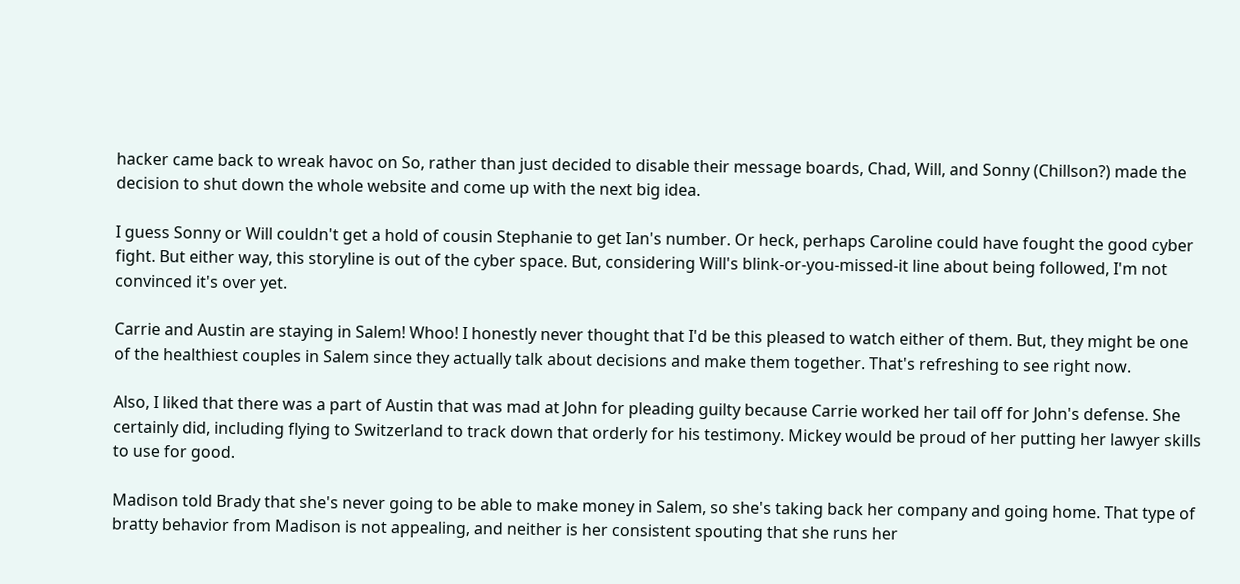hacker came back to wreak havoc on So, rather than just decided to disable their message boards, Chad, Will, and Sonny (Chillson?) made the decision to shut down the whole website and come up with the next big idea.

I guess Sonny or Will couldn't get a hold of cousin Stephanie to get Ian's number. Or heck, perhaps Caroline could have fought the good cyber fight. But either way, this storyline is out of the cyber space. But, considering Will's blink-or-you-missed-it line about being followed, I'm not convinced it's over yet.

Carrie and Austin are staying in Salem! Whoo! I honestly never thought that I'd be this pleased to watch either of them. But, they might be one of the healthiest couples in Salem since they actually talk about decisions and make them together. That's refreshing to see right now.

Also, I liked that there was a part of Austin that was mad at John for pleading guilty because Carrie worked her tail off for John's defense. She certainly did, including flying to Switzerland to track down that orderly for his testimony. Mickey would be proud of her putting her lawyer skills to use for good.

Madison told Brady that she's never going to be able to make money in Salem, so she's taking back her company and going home. That type of bratty behavior from Madison is not appealing, and neither is her consistent spouting that she runs her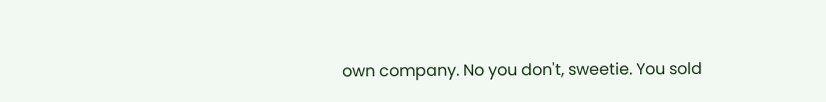own company. No you don't, sweetie. You sold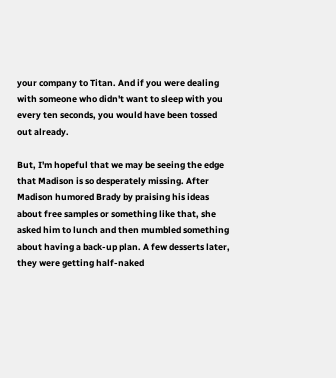your company to Titan. And if you were dealing with someone who didn't want to sleep with you every ten seconds, you would have been tossed out already.

But, I'm hopeful that we may be seeing the edge that Madison is so desperately missing. After Madison humored Brady by praising his ideas about free samples or something like that, she asked him to lunch and then mumbled something about having a back-up plan. A few desserts later, they were getting half-naked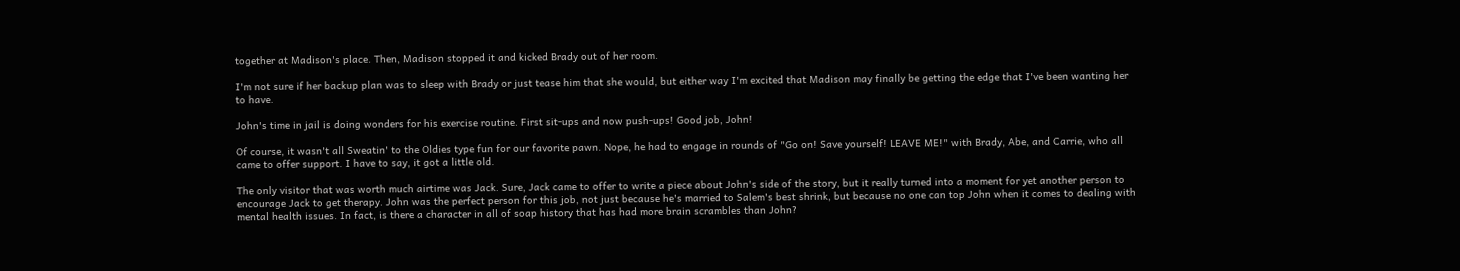together at Madison's place. Then, Madison stopped it and kicked Brady out of her room.

I'm not sure if her backup plan was to sleep with Brady or just tease him that she would, but either way I'm excited that Madison may finally be getting the edge that I've been wanting her to have.

John's time in jail is doing wonders for his exercise routine. First sit-ups and now push-ups! Good job, John!

Of course, it wasn't all Sweatin' to the Oldies type fun for our favorite pawn. Nope, he had to engage in rounds of "Go on! Save yourself! LEAVE ME!" with Brady, Abe, and Carrie, who all came to offer support. I have to say, it got a little old.

The only visitor that was worth much airtime was Jack. Sure, Jack came to offer to write a piece about John's side of the story, but it really turned into a moment for yet another person to encourage Jack to get therapy. John was the perfect person for this job, not just because he's married to Salem's best shrink, but because no one can top John when it comes to dealing with mental health issues. In fact, is there a character in all of soap history that has had more brain scrambles than John?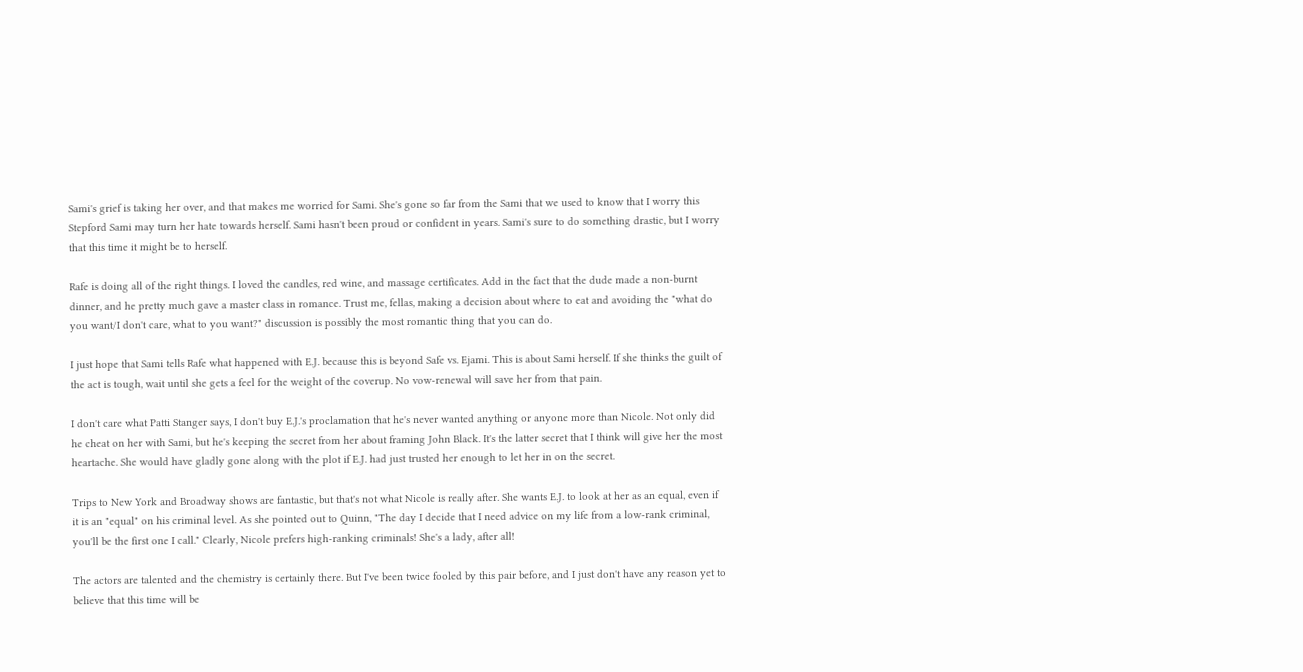Sami's grief is taking her over, and that makes me worried for Sami. She's gone so far from the Sami that we used to know that I worry this Stepford Sami may turn her hate towards herself. Sami hasn't been proud or confident in years. Sami's sure to do something drastic, but I worry that this time it might be to herself.

Rafe is doing all of the right things. I loved the candles, red wine, and massage certificates. Add in the fact that the dude made a non-burnt dinner, and he pretty much gave a master class in romance. Trust me, fellas, making a decision about where to eat and avoiding the "what do you want/I don't care, what to you want?" discussion is possibly the most romantic thing that you can do.

I just hope that Sami tells Rafe what happened with E.J. because this is beyond Safe vs. Ejami. This is about Sami herself. If she thinks the guilt of the act is tough, wait until she gets a feel for the weight of the coverup. No vow-renewal will save her from that pain.

I don't care what Patti Stanger says, I don't buy E.J.'s proclamation that he's never wanted anything or anyone more than Nicole. Not only did he cheat on her with Sami, but he's keeping the secret from her about framing John Black. It's the latter secret that I think will give her the most heartache. She would have gladly gone along with the plot if E.J. had just trusted her enough to let her in on the secret.

Trips to New York and Broadway shows are fantastic, but that's not what Nicole is really after. She wants E.J. to look at her as an equal, even if it is an "equal" on his criminal level. As she pointed out to Quinn, "The day I decide that I need advice on my life from a low-rank criminal, you'll be the first one I call." Clearly, Nicole prefers high-ranking criminals! She's a lady, after all!

The actors are talented and the chemistry is certainly there. But I've been twice fooled by this pair before, and I just don't have any reason yet to believe that this time will be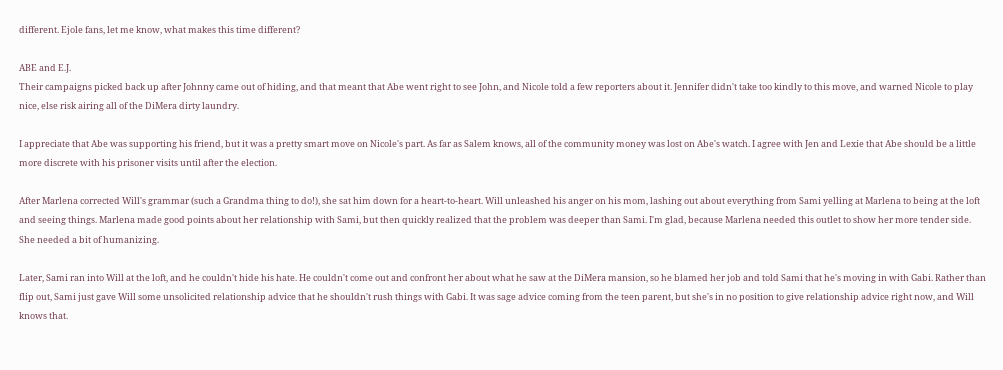different. Ejole fans, let me know, what makes this time different?

ABE and E.J.
Their campaigns picked back up after Johnny came out of hiding, and that meant that Abe went right to see John, and Nicole told a few reporters about it. Jennifer didn't take too kindly to this move, and warned Nicole to play nice, else risk airing all of the DiMera dirty laundry.

I appreciate that Abe was supporting his friend, but it was a pretty smart move on Nicole's part. As far as Salem knows, all of the community money was lost on Abe's watch. I agree with Jen and Lexie that Abe should be a little more discrete with his prisoner visits until after the election.

After Marlena corrected Will's grammar (such a Grandma thing to do!), she sat him down for a heart-to-heart. Will unleashed his anger on his mom, lashing out about everything from Sami yelling at Marlena to being at the loft and seeing things. Marlena made good points about her relationship with Sami, but then quickly realized that the problem was deeper than Sami. I'm glad, because Marlena needed this outlet to show her more tender side. She needed a bit of humanizing.

Later, Sami ran into Will at the loft, and he couldn't hide his hate. He couldn't come out and confront her about what he saw at the DiMera mansion, so he blamed her job and told Sami that he's moving in with Gabi. Rather than flip out, Sami just gave Will some unsolicited relationship advice that he shouldn't rush things with Gabi. It was sage advice coming from the teen parent, but she's in no position to give relationship advice right now, and Will knows that.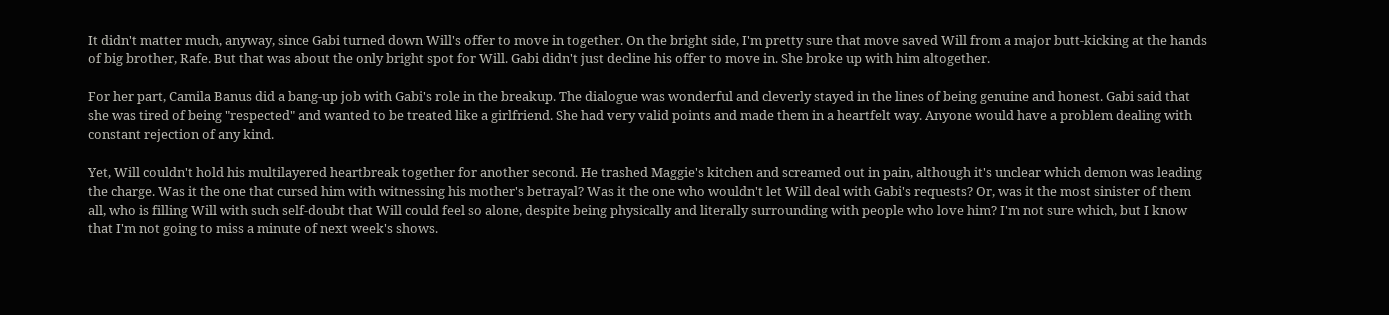It didn't matter much, anyway, since Gabi turned down Will's offer to move in together. On the bright side, I'm pretty sure that move saved Will from a major butt-kicking at the hands of big brother, Rafe. But that was about the only bright spot for Will. Gabi didn't just decline his offer to move in. She broke up with him altogether.

For her part, Camila Banus did a bang-up job with Gabi's role in the breakup. The dialogue was wonderful and cleverly stayed in the lines of being genuine and honest. Gabi said that she was tired of being "respected" and wanted to be treated like a girlfriend. She had very valid points and made them in a heartfelt way. Anyone would have a problem dealing with constant rejection of any kind.

Yet, Will couldn't hold his multilayered heartbreak together for another second. He trashed Maggie's kitchen and screamed out in pain, although it's unclear which demon was leading the charge. Was it the one that cursed him with witnessing his mother's betrayal? Was it the one who wouldn't let Will deal with Gabi's requests? Or, was it the most sinister of them all, who is filling Will with such self-doubt that Will could feel so alone, despite being physically and literally surrounding with people who love him? I'm not sure which, but I know that I'm not going to miss a minute of next week's shows.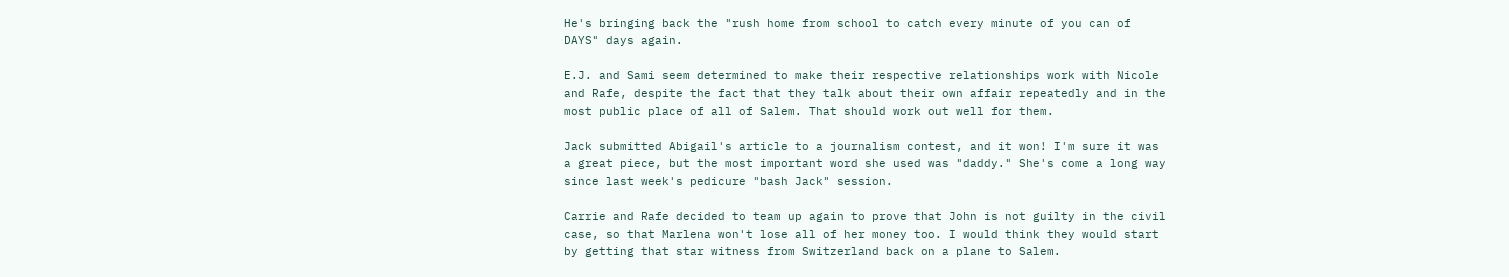He's bringing back the "rush home from school to catch every minute of you can of DAYS" days again.

E.J. and Sami seem determined to make their respective relationships work with Nicole and Rafe, despite the fact that they talk about their own affair repeatedly and in the most public place of all of Salem. That should work out well for them.

Jack submitted Abigail's article to a journalism contest, and it won! I'm sure it was a great piece, but the most important word she used was "daddy." She's come a long way since last week's pedicure "bash Jack" session.

Carrie and Rafe decided to team up again to prove that John is not guilty in the civil case, so that Marlena won't lose all of her money too. I would think they would start by getting that star witness from Switzerland back on a plane to Salem.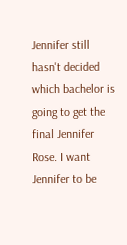Jennifer still hasn't decided which bachelor is going to get the final Jennifer Rose. I want Jennifer to be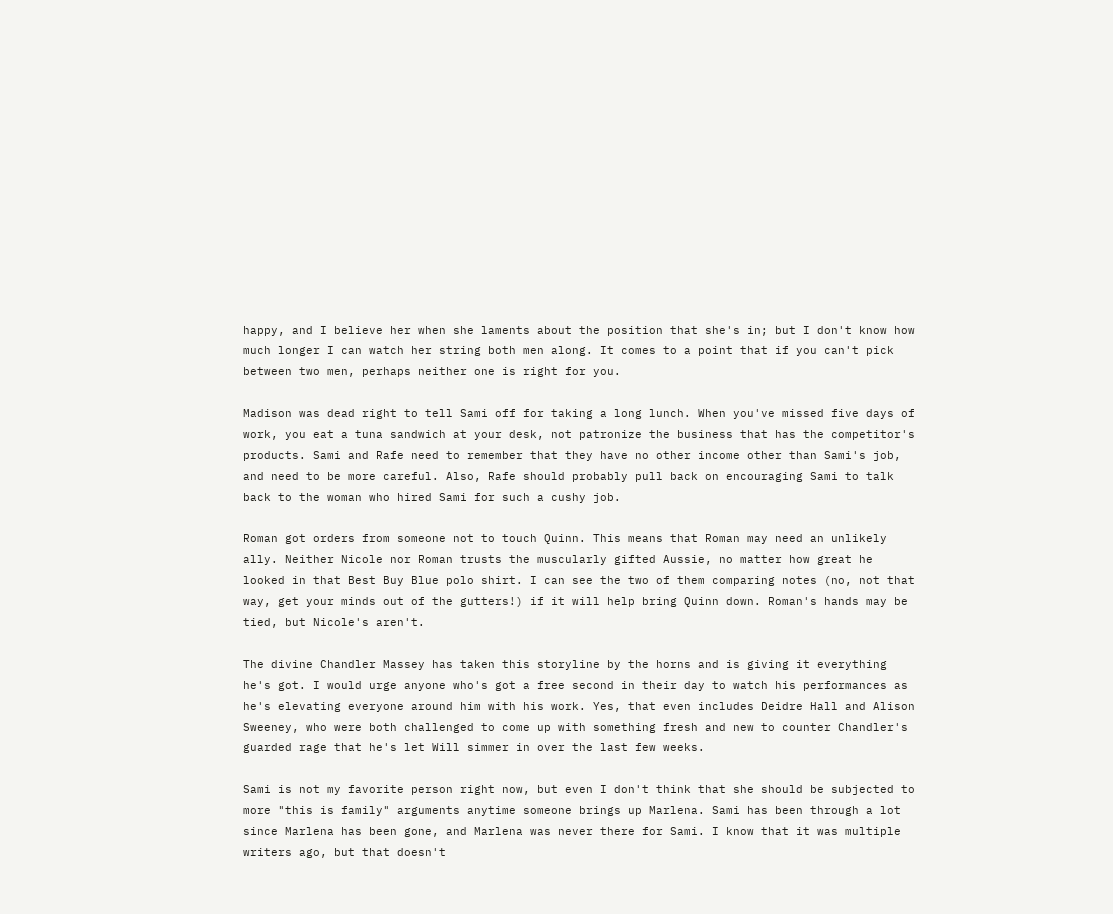happy, and I believe her when she laments about the position that she's in; but I don't know how much longer I can watch her string both men along. It comes to a point that if you can't pick between two men, perhaps neither one is right for you.

Madison was dead right to tell Sami off for taking a long lunch. When you've missed five days of work, you eat a tuna sandwich at your desk, not patronize the business that has the competitor's products. Sami and Rafe need to remember that they have no other income other than Sami's job, and need to be more careful. Also, Rafe should probably pull back on encouraging Sami to talk back to the woman who hired Sami for such a cushy job.

Roman got orders from someone not to touch Quinn. This means that Roman may need an unlikely ally. Neither Nicole nor Roman trusts the muscularly gifted Aussie, no matter how great he looked in that Best Buy Blue polo shirt. I can see the two of them comparing notes (no, not that way, get your minds out of the gutters!) if it will help bring Quinn down. Roman's hands may be tied, but Nicole's aren't.

The divine Chandler Massey has taken this storyline by the horns and is giving it everything he's got. I would urge anyone who's got a free second in their day to watch his performances as he's elevating everyone around him with his work. Yes, that even includes Deidre Hall and Alison Sweeney, who were both challenged to come up with something fresh and new to counter Chandler's guarded rage that he's let Will simmer in over the last few weeks.

Sami is not my favorite person right now, but even I don't think that she should be subjected to more "this is family" arguments anytime someone brings up Marlena. Sami has been through a lot since Marlena has been gone, and Marlena was never there for Sami. I know that it was multiple writers ago, but that doesn't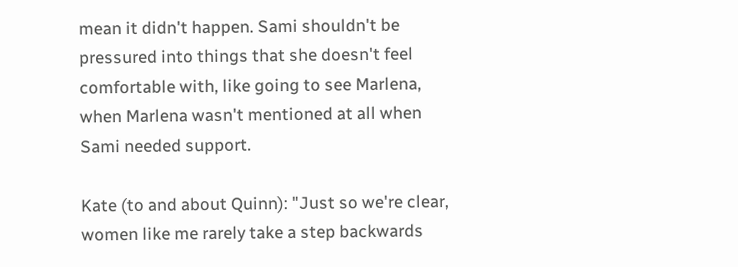mean it didn't happen. Sami shouldn't be pressured into things that she doesn't feel comfortable with, like going to see Marlena, when Marlena wasn't mentioned at all when Sami needed support.

Kate (to and about Quinn): "Just so we're clear, women like me rarely take a step backwards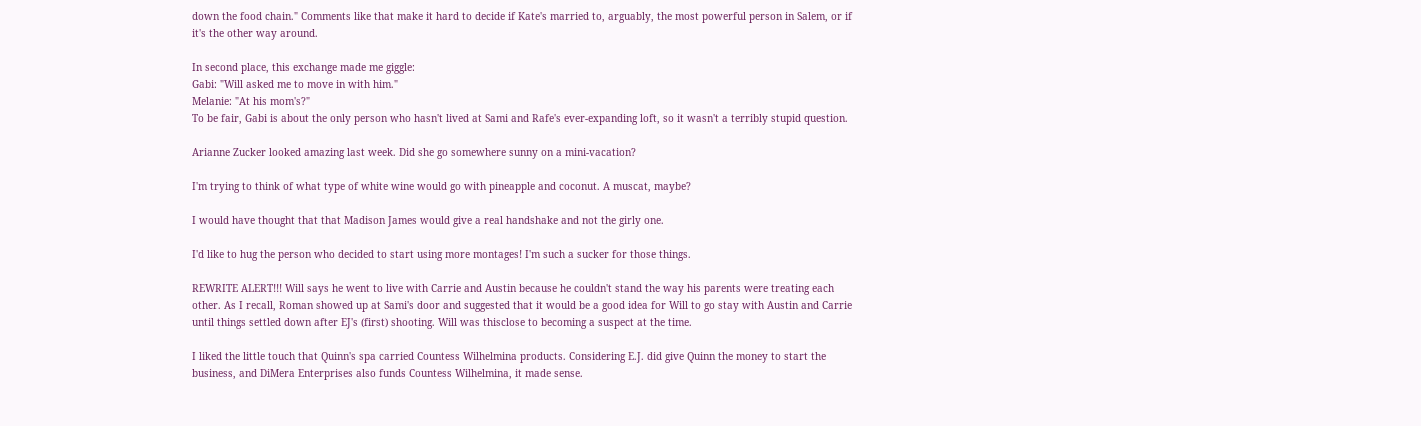down the food chain." Comments like that make it hard to decide if Kate's married to, arguably, the most powerful person in Salem, or if it's the other way around.

In second place, this exchange made me giggle:
Gabi: "Will asked me to move in with him."
Melanie: "At his mom's?"
To be fair, Gabi is about the only person who hasn't lived at Sami and Rafe's ever-expanding loft, so it wasn't a terribly stupid question.

Arianne Zucker looked amazing last week. Did she go somewhere sunny on a mini-vacation?

I'm trying to think of what type of white wine would go with pineapple and coconut. A muscat, maybe?

I would have thought that that Madison James would give a real handshake and not the girly one.

I'd like to hug the person who decided to start using more montages! I'm such a sucker for those things.

REWRITE ALERT!!! Will says he went to live with Carrie and Austin because he couldn't stand the way his parents were treating each other. As I recall, Roman showed up at Sami's door and suggested that it would be a good idea for Will to go stay with Austin and Carrie until things settled down after EJ's (first) shooting. Will was thisclose to becoming a suspect at the time.

I liked the little touch that Quinn's spa carried Countess Wilhelmina products. Considering E.J. did give Quinn the money to start the business, and DiMera Enterprises also funds Countess Wilhelmina, it made sense.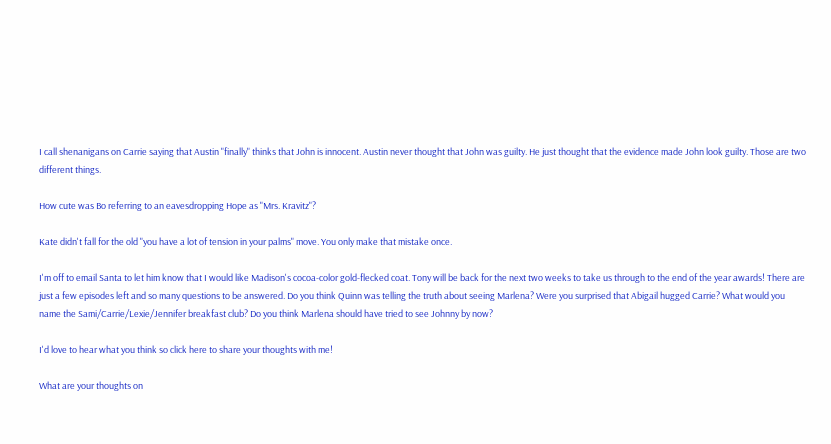I call shenanigans on Carrie saying that Austin "finally" thinks that John is innocent. Austin never thought that John was guilty. He just thought that the evidence made John look guilty. Those are two different things.

How cute was Bo referring to an eavesdropping Hope as "Mrs. Kravitz"?

Kate didn't fall for the old "you have a lot of tension in your palms" move. You only make that mistake once.

I'm off to email Santa to let him know that I would like Madison's cocoa-color gold-flecked coat. Tony will be back for the next two weeks to take us through to the end of the year awards! There are just a few episodes left and so many questions to be answered. Do you think Quinn was telling the truth about seeing Marlena? Were you surprised that Abigail hugged Carrie? What would you name the Sami/Carrie/Lexie/Jennifer breakfast club? Do you think Marlena should have tried to see Johnny by now?

I'd love to hear what you think so click here to share your thoughts with me!

What are your thoughts on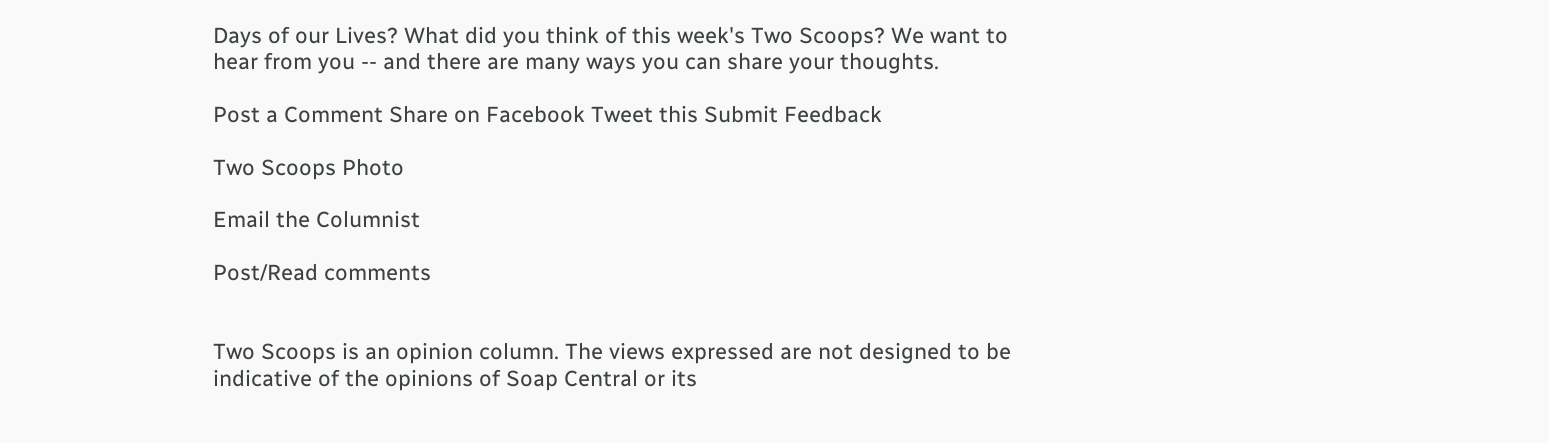Days of our Lives? What did you think of this week's Two Scoops? We want to hear from you -- and there are many ways you can share your thoughts.

Post a Comment Share on Facebook Tweet this Submit Feedback

Two Scoops Photo

Email the Columnist

Post/Read comments


Two Scoops is an opinion column. The views expressed are not designed to be indicative of the opinions of Soap Central or its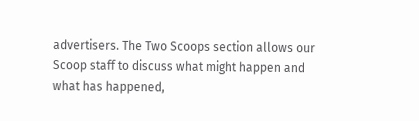advertisers. The Two Scoops section allows our Scoop staff to discuss what might happen and what has happened,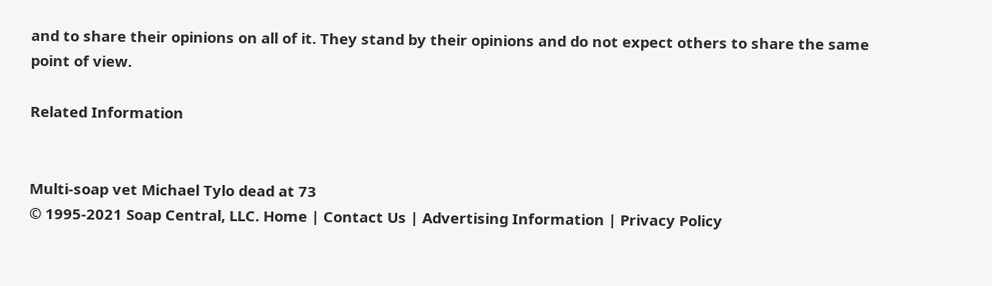and to share their opinions on all of it. They stand by their opinions and do not expect others to share the same point of view.

Related Information


Multi-soap vet Michael Tylo dead at 73
© 1995-2021 Soap Central, LLC. Home | Contact Us | Advertising Information | Privacy Policy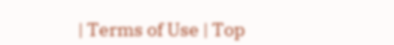| Terms of Use | Top